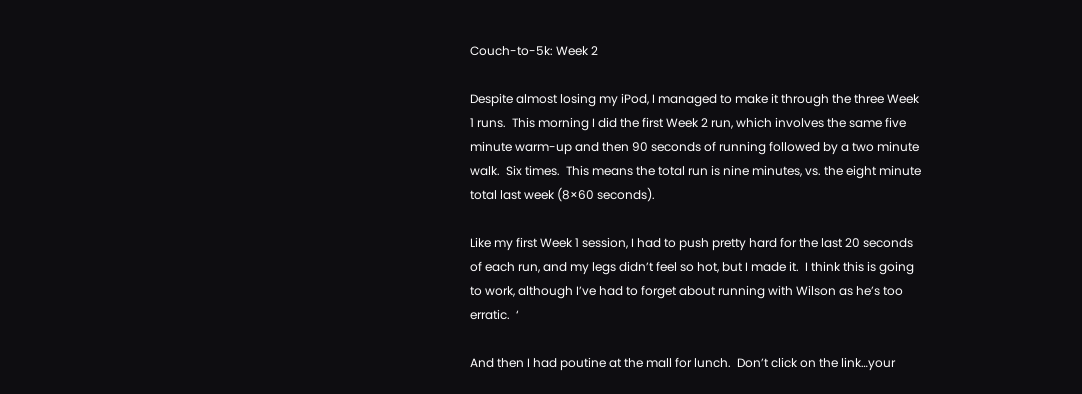Couch-to-5k: Week 2

Despite almost losing my iPod, I managed to make it through the three Week 1 runs.  This morning I did the first Week 2 run, which involves the same five minute warm-up and then 90 seconds of running followed by a two minute walk.  Six times.  This means the total run is nine minutes, vs. the eight minute total last week (8×60 seconds).

Like my first Week 1 session, I had to push pretty hard for the last 20 seconds of each run, and my legs didn’t feel so hot, but I made it.  I think this is going to work, although I’ve had to forget about running with Wilson as he’s too erratic.  ‘

And then I had poutine at the mall for lunch.  Don’t click on the link…your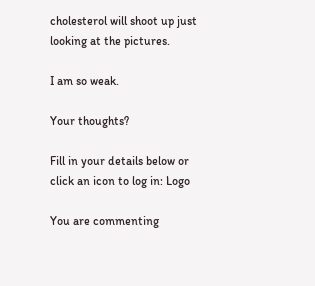cholesterol will shoot up just looking at the pictures.

I am so weak.

Your thoughts?

Fill in your details below or click an icon to log in: Logo

You are commenting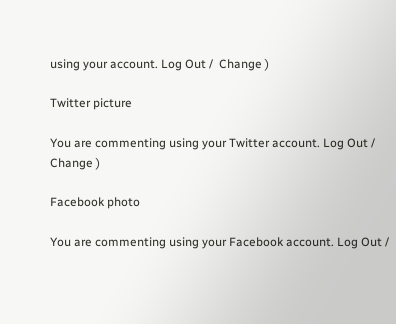using your account. Log Out /  Change )

Twitter picture

You are commenting using your Twitter account. Log Out /  Change )

Facebook photo

You are commenting using your Facebook account. Log Out /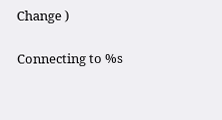Change )

Connecting to %s